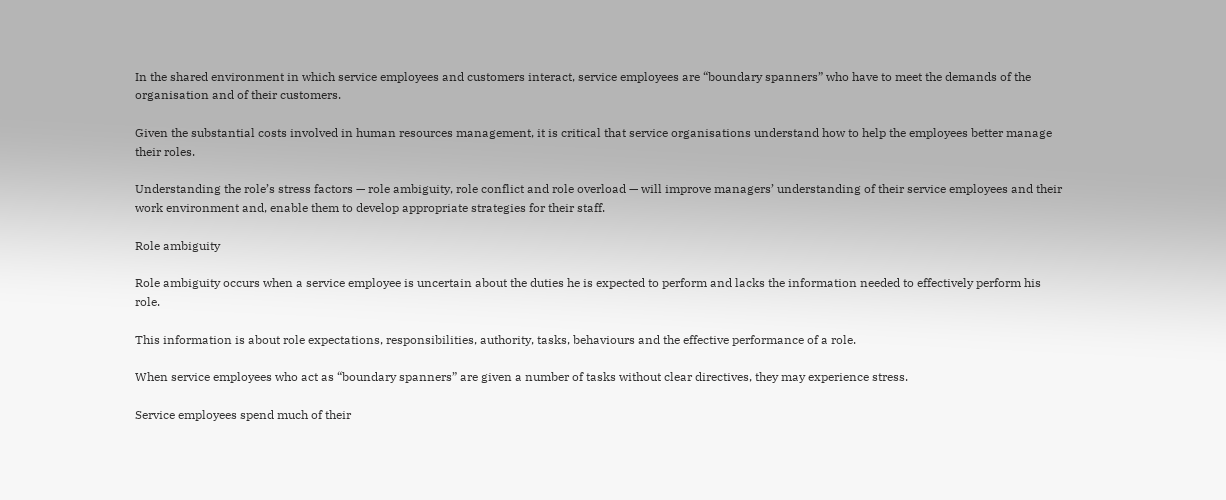In the shared environment in which service employees and customers interact, service employees are “boundary spanners” who have to meet the demands of the organisation and of their customers.

Given the substantial costs involved in human resources management, it is critical that service organisations understand how to help the employees better manage their roles.

Understanding the role’s stress factors — role ambiguity, role conflict and role overload — will improve managers’ understanding of their service employees and their work environment and, enable them to develop appropriate strategies for their staff.

Role ambiguity

Role ambiguity occurs when a service employee is uncertain about the duties he is expected to perform and lacks the information needed to effectively perform his role.

This information is about role expectations, responsibilities, authority, tasks, behaviours and the effective performance of a role.

When service employees who act as “boundary spanners” are given a number of tasks without clear directives, they may experience stress.

Service employees spend much of their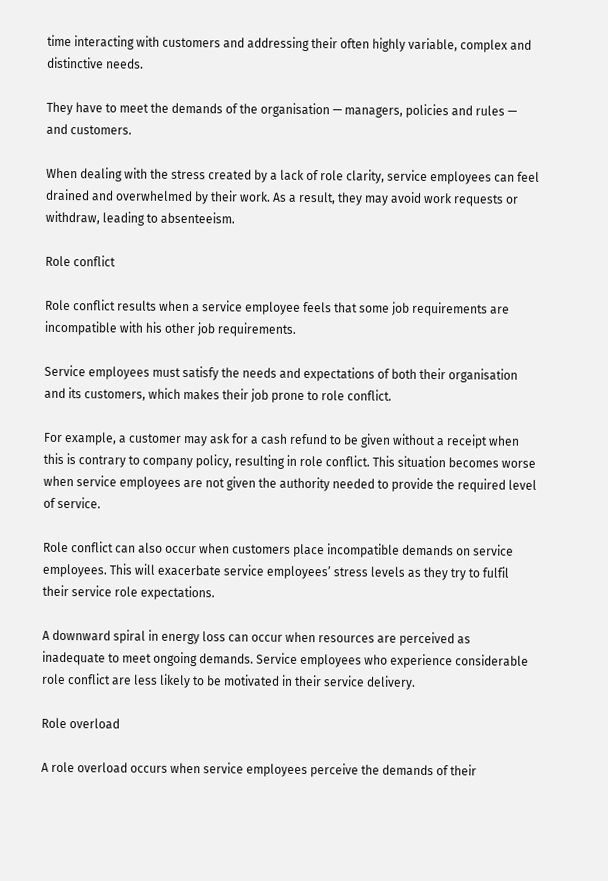time interacting with customers and addressing their often highly variable, complex and distinctive needs.

They have to meet the demands of the organisation — managers, policies and rules — and customers.

When dealing with the stress created by a lack of role clarity, service employees can feel drained and overwhelmed by their work. As a result, they may avoid work requests or withdraw, leading to absenteeism.

Role conflict

Role conflict results when a service employee feels that some job requirements are incompatible with his other job requirements.

Service employees must satisfy the needs and expectations of both their organisation and its customers, which makes their job prone to role conflict.

For example, a customer may ask for a cash refund to be given without a receipt when this is contrary to company policy, resulting in role conflict. This situation becomes worse when service employees are not given the authority needed to provide the required level of service.

Role conflict can also occur when customers place incompatible demands on service employees. This will exacerbate service employees’ stress levels as they try to fulfil their service role expectations.

A downward spiral in energy loss can occur when resources are perceived as inadequate to meet ongoing demands. Service employees who experience considerable role conflict are less likely to be motivated in their service delivery.

Role overload

A role overload occurs when service employees perceive the demands of their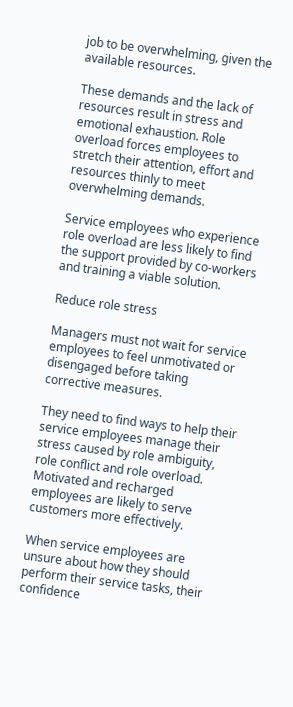job to be overwhelming, given the available resources.

These demands and the lack of resources result in stress and emotional exhaustion. Role overload forces employees to stretch their attention, effort and resources thinly to meet overwhelming demands.

Service employees who experience role overload are less likely to find the support provided by co-workers and training a viable solution.

Reduce role stress

Managers must not wait for service employees to feel unmotivated or disengaged before taking corrective measures.

They need to find ways to help their service employees manage their stress caused by role ambiguity, role conflict and role overload. Motivated and recharged employees are likely to serve customers more effectively.

When service employees are unsure about how they should perform their service tasks, their confidence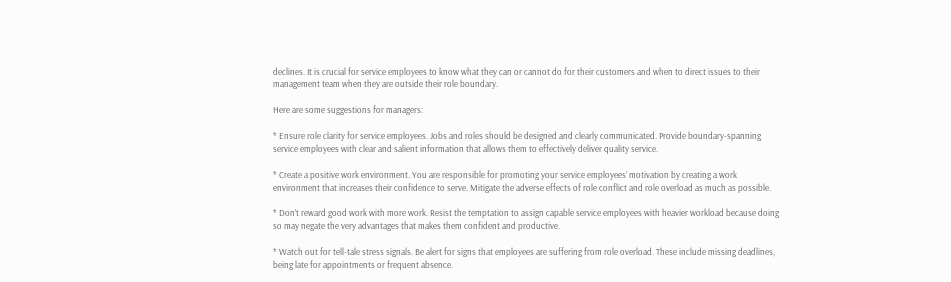declines. It is crucial for service employees to know what they can or cannot do for their customers and when to direct issues to their management team when they are outside their role boundary.

Here are some suggestions for managers:

* Ensure role clarity for service employees. Jobs and roles should be designed and clearly communicated. Provide boundary-spanning service employees with clear and salient information that allows them to effectively deliver quality service.

* Create a positive work environment. You are responsible for promoting your service employees’ motivation by creating a work environment that increases their confidence to serve. Mitigate the adverse effects of role conflict and role overload as much as possible.

* Don’t reward good work with more work. Resist the temptation to assign capable service employees with heavier workload because doing so may negate the very advantages that makes them confident and productive.

* Watch out for tell-tale stress signals. Be alert for signs that employees are suffering from role overload. These include missing deadlines, being late for appointments or frequent absence.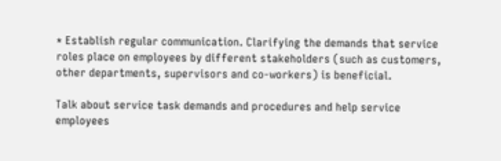* Establish regular communication. Clarifying the demands that service roles place on employees by different stakeholders (such as customers, other departments, supervisors and co-workers) is beneficial.

Talk about service task demands and procedures and help service employees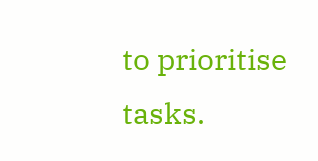to prioritise tasks.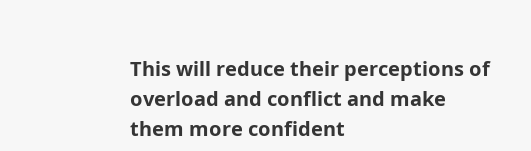This will reduce their perceptions of overload and conflict and make them more confident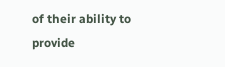of their ability to provide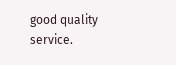good quality service.